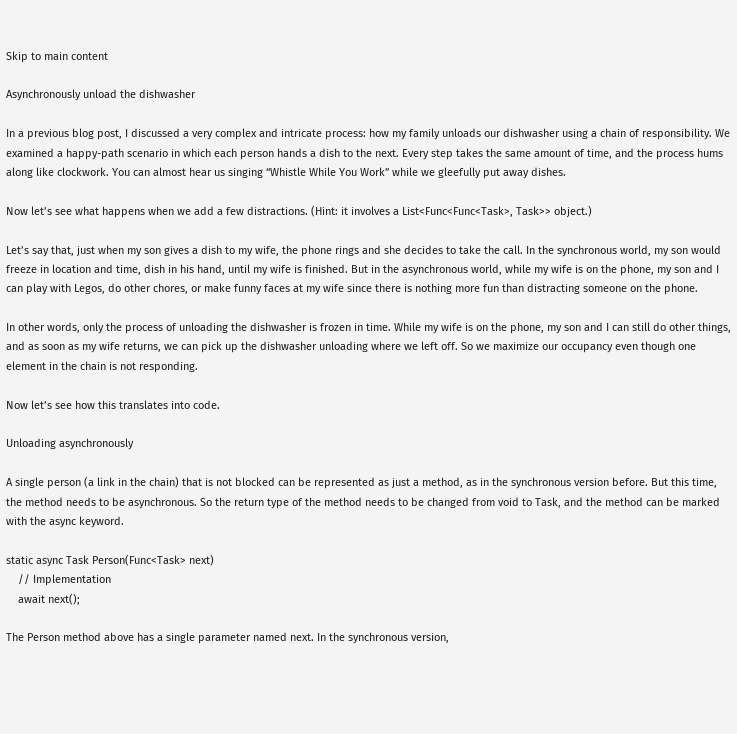Skip to main content

Asynchronously unload the dishwasher

In a previous blog post, I discussed a very complex and intricate process: how my family unloads our dishwasher using a chain of responsibility. We examined a happy-path scenario in which each person hands a dish to the next. Every step takes the same amount of time, and the process hums along like clockwork. You can almost hear us singing “Whistle While You Work” while we gleefully put away dishes.

Now let’s see what happens when we add a few distractions. (Hint: it involves a List<Func<Func<Task>, Task>> object.)

Let’s say that, just when my son gives a dish to my wife, the phone rings and she decides to take the call. In the synchronous world, my son would freeze in location and time, dish in his hand, until my wife is finished. But in the asynchronous world, while my wife is on the phone, my son and I can play with Legos, do other chores, or make funny faces at my wife since there is nothing more fun than distracting someone on the phone.

In other words, only the process of unloading the dishwasher is frozen in time. While my wife is on the phone, my son and I can still do other things, and as soon as my wife returns, we can pick up the dishwasher unloading where we left off. So we maximize our occupancy even though one element in the chain is not responding.

Now let’s see how this translates into code.

Unloading asynchronously

A single person (a link in the chain) that is not blocked can be represented as just a method, as in the synchronous version before. But this time, the method needs to be asynchronous. So the return type of the method needs to be changed from void to Task, and the method can be marked with the async keyword.

static async Task Person(Func<Task> next)
    // Implementation
    await next();

The Person method above has a single parameter named next. In the synchronous version,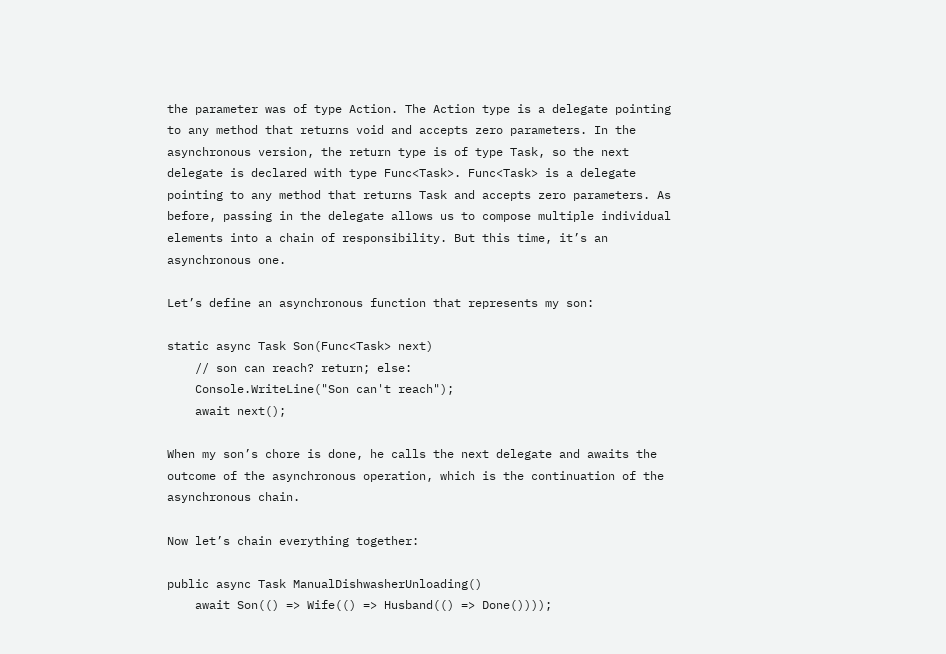the parameter was of type Action. The Action type is a delegate pointing to any method that returns void and accepts zero parameters. In the asynchronous version, the return type is of type Task, so the next delegate is declared with type Func<Task>. Func<Task> is a delegate pointing to any method that returns Task and accepts zero parameters. As before, passing in the delegate allows us to compose multiple individual elements into a chain of responsibility. But this time, it’s an asynchronous one.

Let’s define an asynchronous function that represents my son:

static async Task Son(Func<Task> next)
    // son can reach? return; else:
    Console.WriteLine("Son can't reach");
    await next();

When my son’s chore is done, he calls the next delegate and awaits the outcome of the asynchronous operation, which is the continuation of the asynchronous chain.

Now let’s chain everything together:

public async Task ManualDishwasherUnloading()
    await Son(() => Wife(() => Husband(() => Done())));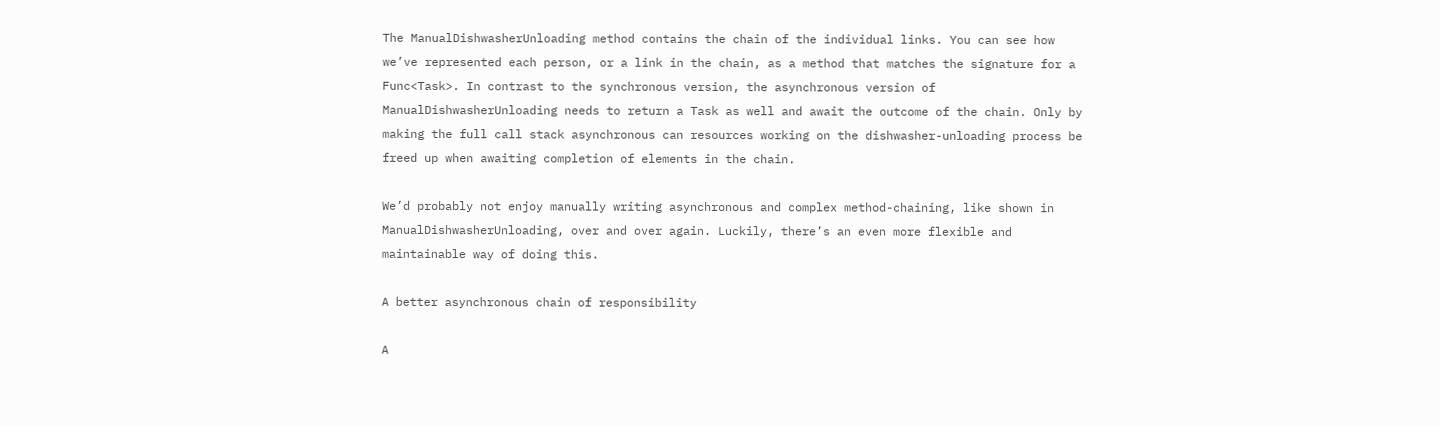The ManualDishwasherUnloading method contains the chain of the individual links. You can see how we’ve represented each person, or a link in the chain, as a method that matches the signature for a Func<Task>. In contrast to the synchronous version, the asynchronous version of ManualDishwasherUnloading needs to return a Task as well and await the outcome of the chain. Only by making the full call stack asynchronous can resources working on the dishwasher-unloading process be freed up when awaiting completion of elements in the chain.

We’d probably not enjoy manually writing asynchronous and complex method-chaining, like shown in ManualDishwasherUnloading, over and over again. Luckily, there’s an even more flexible and maintainable way of doing this.

A better asynchronous chain of responsibility

A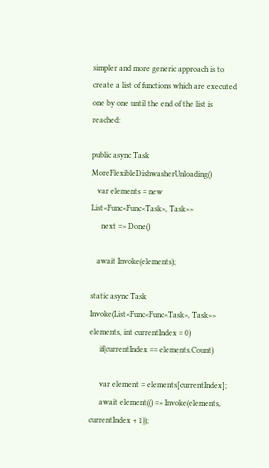simpler and more generic approach is to create a list of functions which are executed one by one until the end of the list is reached:

public async Task MoreFlexibleDishwasherUnloading()
   var elements = new List<Func<Func<Task>, Task>>
     next => Done()

   await Invoke(elements);

static async Task Invoke(List<Func<Func<Task>, Task>> elements, int currentIndex = 0)
     if(currentIndex == elements.Count)

     var element = elements[currentIndex];
     await element(() => Invoke(elements, currentIndex + 1));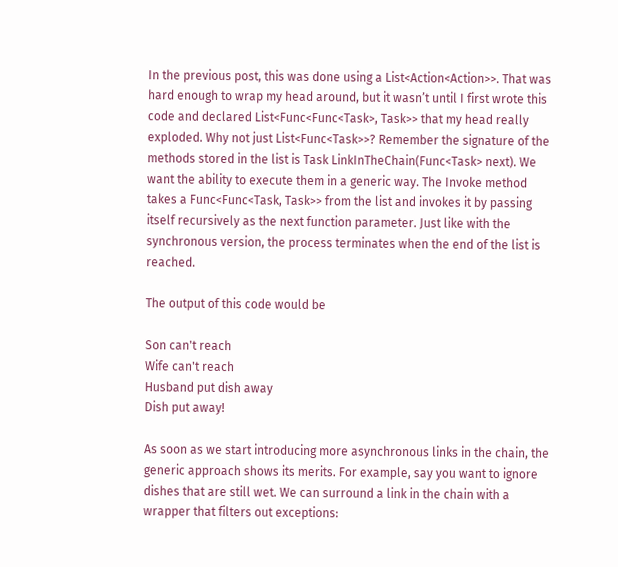In the previous post, this was done using a List<Action<Action>>. That was hard enough to wrap my head around, but it wasn’t until I first wrote this code and declared List<Func<Func<Task>, Task>> that my head really exploded. Why not just List<Func<Task>>? Remember the signature of the methods stored in the list is Task LinkInTheChain(Func<Task> next). We want the ability to execute them in a generic way. The Invoke method takes a Func<Func<Task, Task>> from the list and invokes it by passing itself recursively as the next function parameter. Just like with the synchronous version, the process terminates when the end of the list is reached.

The output of this code would be

Son can't reach
Wife can't reach
Husband put dish away
Dish put away!

As soon as we start introducing more asynchronous links in the chain, the generic approach shows its merits. For example, say you want to ignore dishes that are still wet. We can surround a link in the chain with a wrapper that filters out exceptions: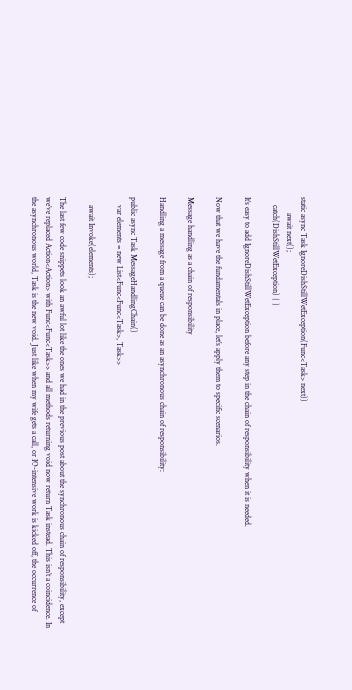static async Task IgnoreDishStillWetException(Func<Task> next))
        await next();
    catch(DishStillWetException) { }

It’s easy to add IgnoreDishStillWetException before any step in the chain of responsibility when it is needed.

Now that we have the fundamentals in place, let’s apply them to specific scenarios.

Message handling as a chain of responsibility

Handling a message from a queue can be done as an asynchronous chain of responsibility:

public async Task MessageHandlingChain()
    var elements = new List<Func<Func<Task>, Task>>

    await Invoke(elements);

The last few code snippets look an awful lot like the ones we had in the previous post about the synchronous chain of responsibility, except we’ve replaced Action<Action> with Func<Func<Task>> and all methods returning void now return Task instead. This isn’t a coincidence. In the asynchronous world, Task is the new void. Just like when my wife gets a call, or IO-intensive work is kicked off, the occurrence of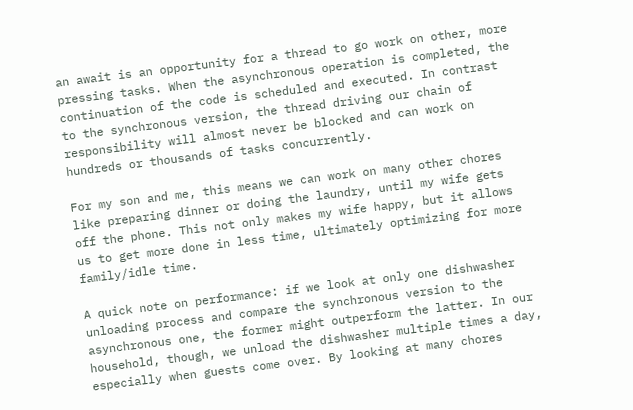an await is an opportunity for a thread to go work on other, more pressing tasks. When the asynchronous operation is completed, the continuation of the code is scheduled and executed. In contrast to the synchronous version, the thread driving our chain of responsibility will almost never be blocked and can work on hundreds or thousands of tasks concurrently.

For my son and me, this means we can work on many other chores like preparing dinner or doing the laundry, until my wife gets off the phone. This not only makes my wife happy, but it allows us to get more done in less time, ultimately optimizing for more family/idle time.

A quick note on performance: if we look at only one dishwasher unloading process and compare the synchronous version to the asynchronous one, the former might outperform the latter. In our household, though, we unload the dishwasher multiple times a day, especially when guests come over. By looking at many chores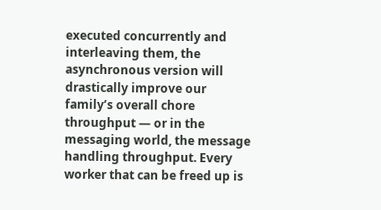executed concurrently and interleaving them, the asynchronous version will drastically improve our family’s overall chore throughput — or in the messaging world, the message handling throughput. Every worker that can be freed up is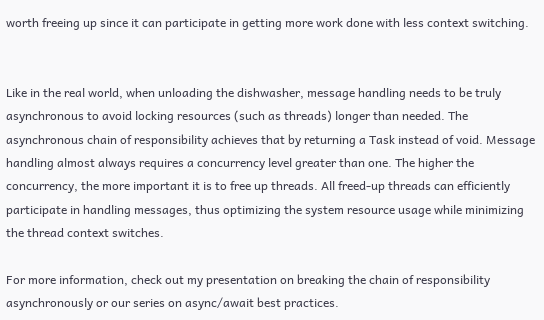worth freeing up since it can participate in getting more work done with less context switching.


Like in the real world, when unloading the dishwasher, message handling needs to be truly asynchronous to avoid locking resources (such as threads) longer than needed. The asynchronous chain of responsibility achieves that by returning a Task instead of void. Message handling almost always requires a concurrency level greater than one. The higher the concurrency, the more important it is to free up threads. All freed-up threads can efficiently participate in handling messages, thus optimizing the system resource usage while minimizing the thread context switches.

For more information, check out my presentation on breaking the chain of responsibility asynchronously or our series on async/await best practices.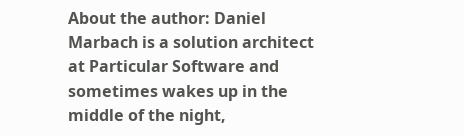About the author: Daniel Marbach is a solution architect at Particular Software and sometimes wakes up in the middle of the night,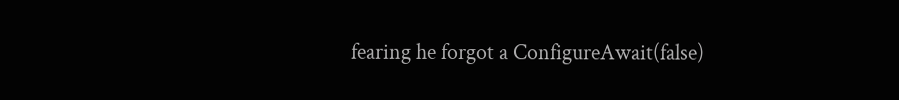fearing he forgot a ConfigureAwait(false)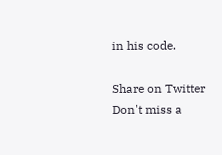in his code.

Share on Twitter
Don't miss a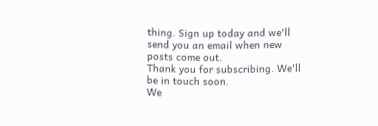thing. Sign up today and we'll send you an email when new posts come out.
Thank you for subscribing. We'll be in touch soon.
We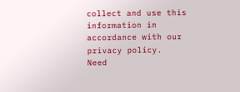collect and use this information in accordance with our privacy policy.
Need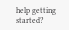help getting started?